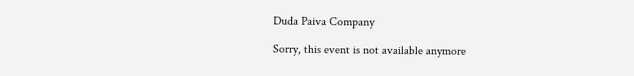Duda Paiva Company

Sorry, this event is not available anymore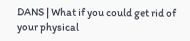DANS | What if you could get rid of your physical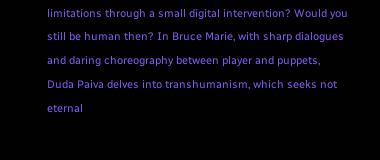limitations through a small digital intervention? Would you still be human then? In Bruce Marie, with sharp dialogues and daring choreography between player and puppets, Duda Paiva delves into transhumanism, which seeks not eternal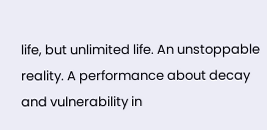life, but unlimited life. An unstoppable reality. A performance about decay and vulnerability in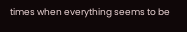times when everything seems to be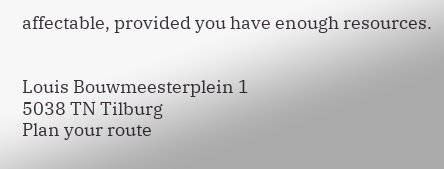affectable, provided you have enough resources.


Louis Bouwmeesterplein 1
5038 TN Tilburg
Plan your route